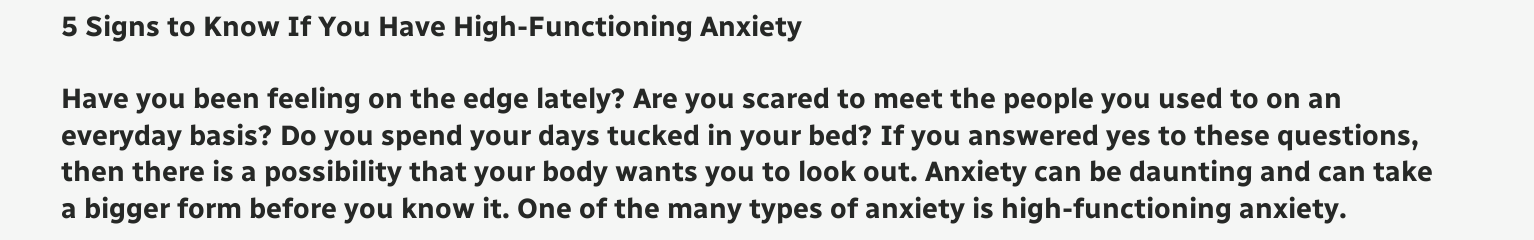5 Signs to Know If You Have High-Functioning Anxiety

Have you been feeling on the edge lately? Are you scared to meet the people you used to on an everyday basis? Do you spend your days tucked in your bed? If you answered yes to these questions, then there is a possibility that your body wants you to look out. Anxiety can be daunting and can take a bigger form before you know it. One of the many types of anxiety is high-functioning anxiety.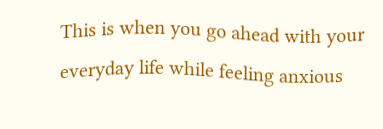This is when you go ahead with your everyday life while feeling anxious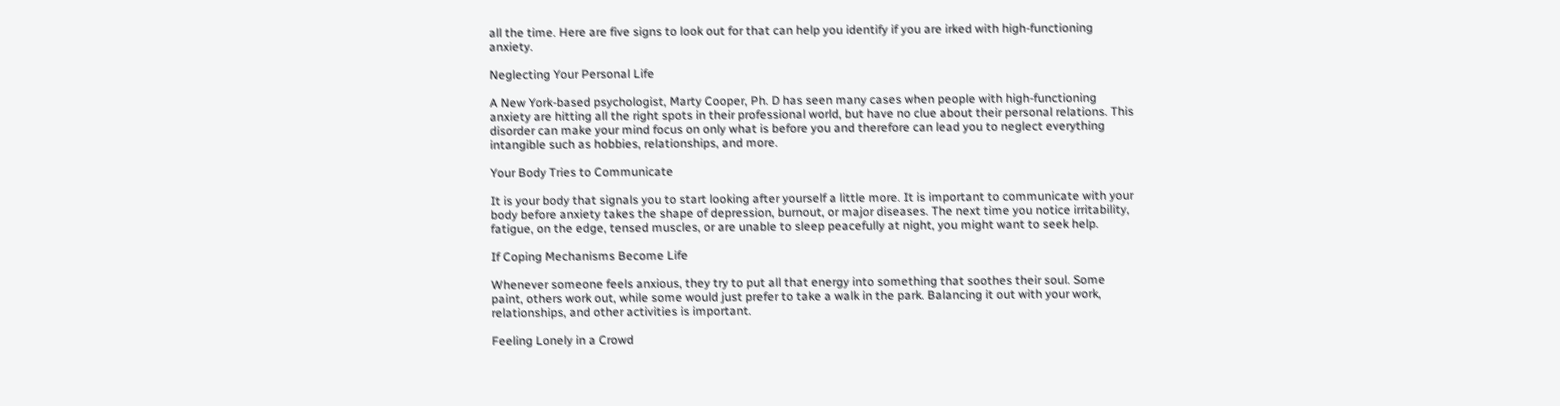all the time. Here are five signs to look out for that can help you identify if you are irked with high-functioning anxiety.

Neglecting Your Personal Life

A New York-based psychologist, Marty Cooper, Ph. D has seen many cases when people with high-functioning anxiety are hitting all the right spots in their professional world, but have no clue about their personal relations. This disorder can make your mind focus on only what is before you and therefore can lead you to neglect everything intangible such as hobbies, relationships, and more.

Your Body Tries to Communicate

It is your body that signals you to start looking after yourself a little more. It is important to communicate with your body before anxiety takes the shape of depression, burnout, or major diseases. The next time you notice irritability, fatigue, on the edge, tensed muscles, or are unable to sleep peacefully at night, you might want to seek help.

If Coping Mechanisms Become Life

Whenever someone feels anxious, they try to put all that energy into something that soothes their soul. Some paint, others work out, while some would just prefer to take a walk in the park. Balancing it out with your work, relationships, and other activities is important.

Feeling Lonely in a Crowd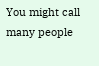You might call many people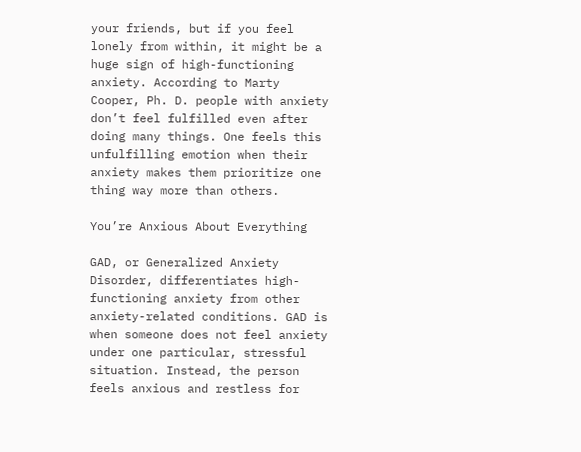your friends, but if you feel lonely from within, it might be a huge sign of high-functioning anxiety. According to Marty Cooper, Ph. D. people with anxiety don’t feel fulfilled even after doing many things. One feels this unfulfilling emotion when their anxiety makes them prioritize one thing way more than others.

You’re Anxious About Everything

GAD, or Generalized Anxiety Disorder, differentiates high-functioning anxiety from other anxiety-related conditions. GAD is when someone does not feel anxiety under one particular, stressful situation. Instead, the person feels anxious and restless for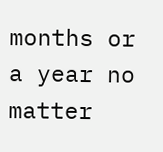months or a year no matter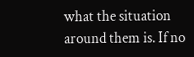what the situation around them is. If no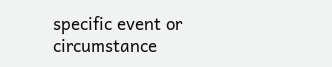specific event or circumstance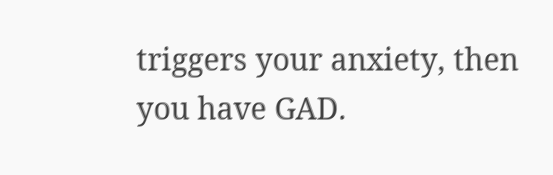triggers your anxiety, then you have GAD.